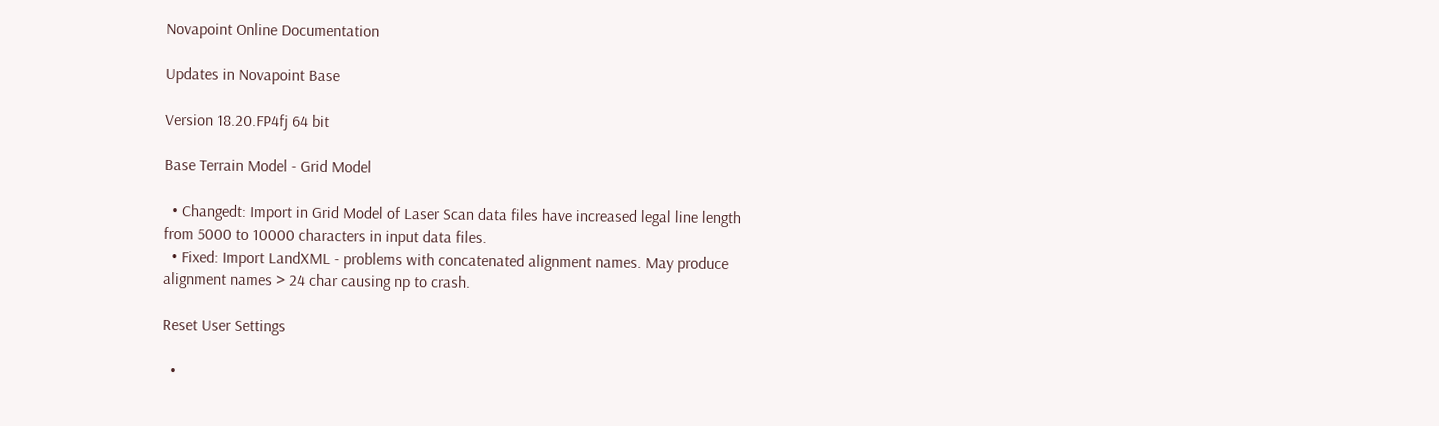Novapoint Online Documentation

Updates in Novapoint Base

Version 18.20.FP4fj 64 bit

Base Terrain Model - Grid Model

  • Changedt: Import in Grid Model of Laser Scan data files have increased legal line length from 5000 to 10000 characters in input data files.
  • Fixed: Import LandXML - problems with concatenated alignment names. May produce alignment names > 24 char causing np to crash.

Reset User Settings

  •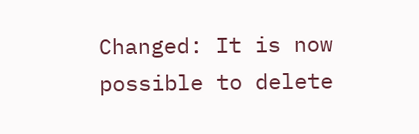Changed: It is now possible to delete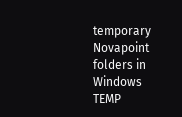temporary Novapoint folders in Windows TEMP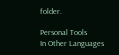folder.

Personal Tools
In Other Languages